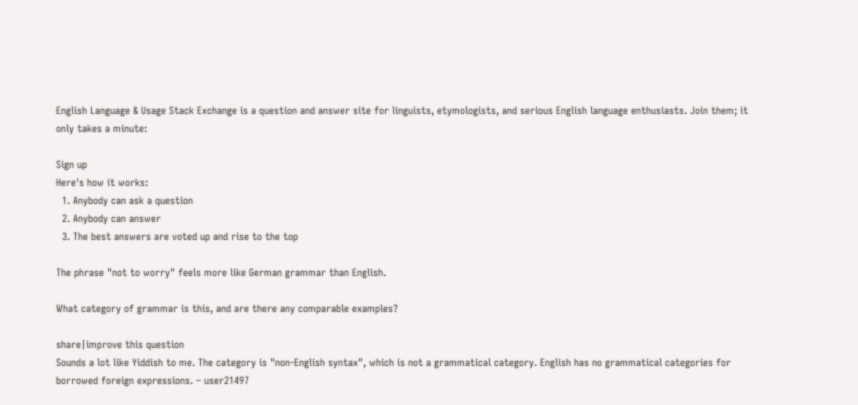English Language & Usage Stack Exchange is a question and answer site for linguists, etymologists, and serious English language enthusiasts. Join them; it only takes a minute:

Sign up
Here's how it works:
  1. Anybody can ask a question
  2. Anybody can answer
  3. The best answers are voted up and rise to the top

The phrase "not to worry" feels more like German grammar than English.

What category of grammar is this, and are there any comparable examples?

share|improve this question
Sounds a lot like Yiddish to me. The category is "non-English syntax", which is not a grammatical category. English has no grammatical categories for borrowed foreign expressions. – user21497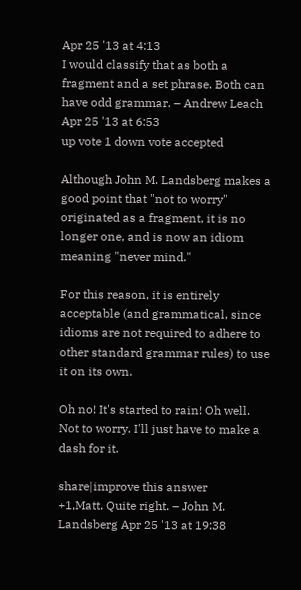Apr 25 '13 at 4:13
I would classify that as both a fragment and a set phrase. Both can have odd grammar. – Andrew Leach Apr 25 '13 at 6:53
up vote 1 down vote accepted

Although John M. Landsberg makes a good point that "not to worry" originated as a fragment, it is no longer one, and is now an idiom meaning "never mind."

For this reason, it is entirely acceptable (and grammatical, since idioms are not required to adhere to other standard grammar rules) to use it on its own.

Oh no! It's started to rain! Oh well. Not to worry. I'll just have to make a dash for it.

share|improve this answer
+1,Matt. Quite right. – John M. Landsberg Apr 25 '13 at 19:38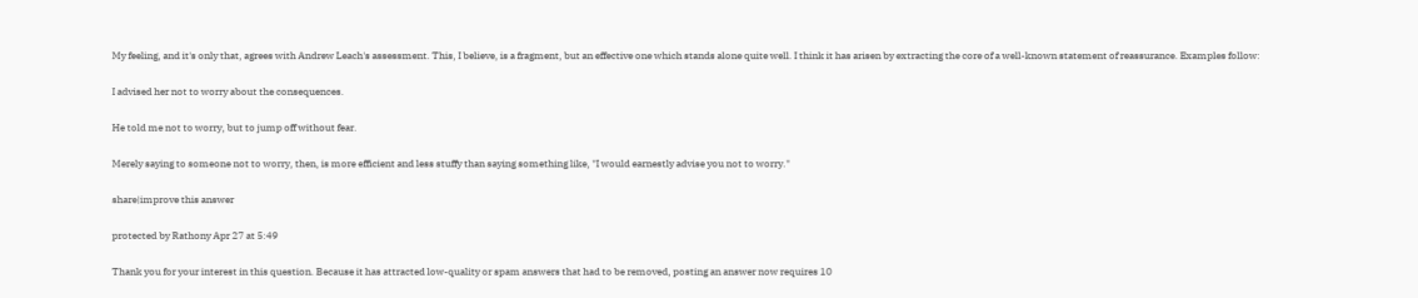My feeling, and it's only that, agrees with Andrew Leach's assessment. This, I believe, is a fragment, but an effective one which stands alone quite well. I think it has arisen by extracting the core of a well-known statement of reassurance. Examples follow:

I advised her not to worry about the consequences.

He told me not to worry, but to jump off without fear.

Merely saying to someone not to worry, then, is more efficient and less stuffy than saying something like, "I would earnestly advise you not to worry."

share|improve this answer

protected by Rathony Apr 27 at 5:49

Thank you for your interest in this question. Because it has attracted low-quality or spam answers that had to be removed, posting an answer now requires 10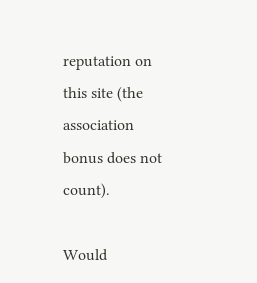reputation on this site (the association bonus does not count).

Would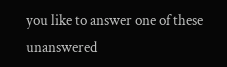you like to answer one of these unanswered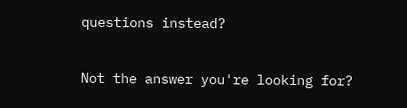questions instead?

Not the answer you're looking for?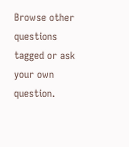Browse other questions tagged or ask your own question.